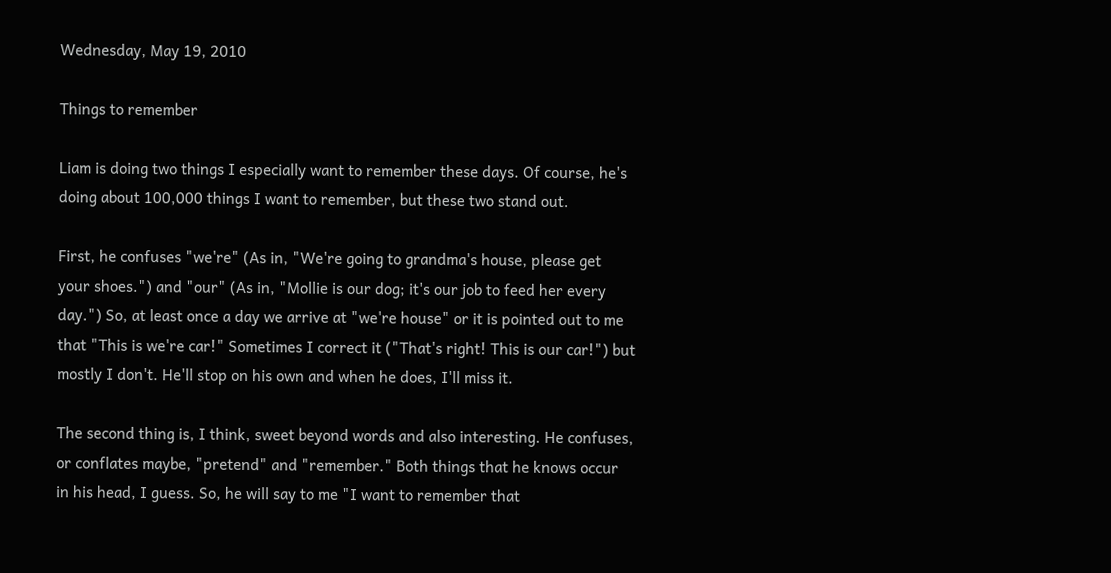Wednesday, May 19, 2010

Things to remember

Liam is doing two things I especially want to remember these days. Of course, he's doing about 100,000 things I want to remember, but these two stand out.

First, he confuses "we're" (As in, "We're going to grandma's house, please get your shoes.") and "our" (As in, "Mollie is our dog; it's our job to feed her every day.") So, at least once a day we arrive at "we're house" or it is pointed out to me that "This is we're car!" Sometimes I correct it ("That's right! This is our car!") but mostly I don't. He'll stop on his own and when he does, I'll miss it.

The second thing is, I think, sweet beyond words and also interesting. He confuses, or conflates maybe, "pretend" and "remember." Both things that he knows occur in his head, I guess. So, he will say to me "I want to remember that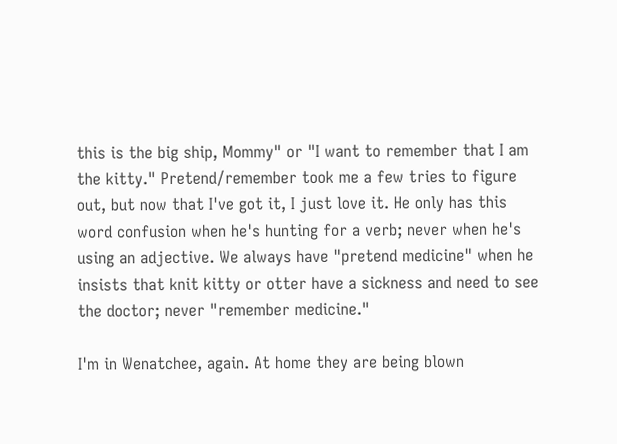this is the big ship, Mommy" or "I want to remember that I am the kitty." Pretend/remember took me a few tries to figure out, but now that I've got it, I just love it. He only has this word confusion when he's hunting for a verb; never when he's using an adjective. We always have "pretend medicine" when he insists that knit kitty or otter have a sickness and need to see the doctor; never "remember medicine."

I'm in Wenatchee, again. At home they are being blown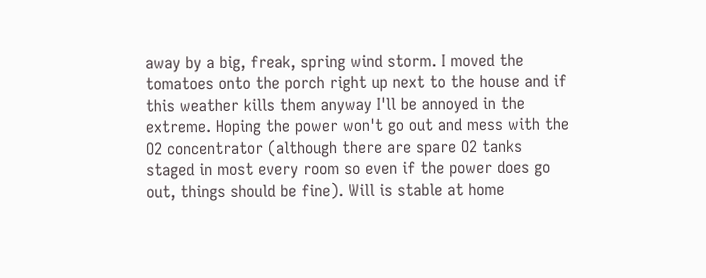away by a big, freak, spring wind storm. I moved the tomatoes onto the porch right up next to the house and if this weather kills them anyway I'll be annoyed in the extreme. Hoping the power won't go out and mess with the O2 concentrator (although there are spare O2 tanks staged in most every room so even if the power does go out, things should be fine). Will is stable at home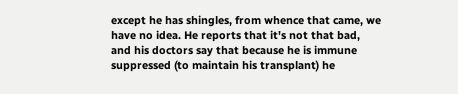except he has shingles, from whence that came, we have no idea. He reports that it's not that bad, and his doctors say that because he is immune suppressed (to maintain his transplant) he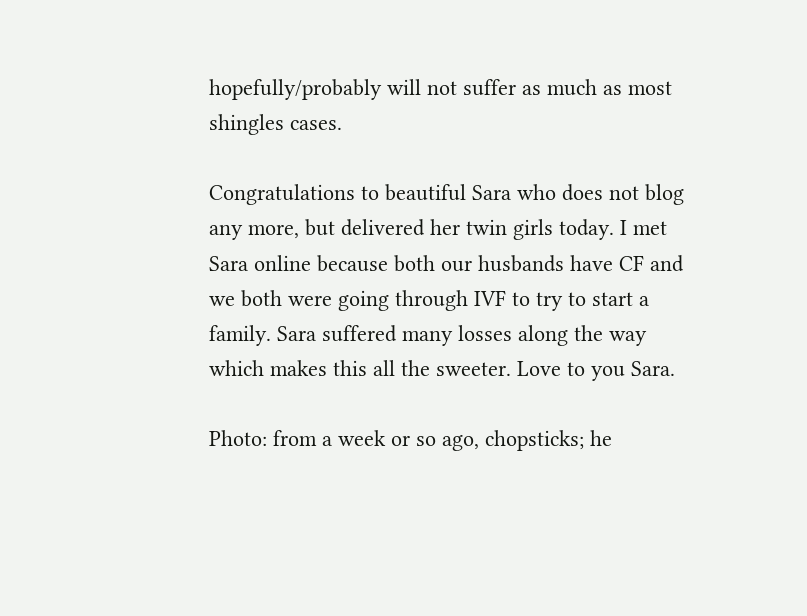hopefully/probably will not suffer as much as most shingles cases.

Congratulations to beautiful Sara who does not blog any more, but delivered her twin girls today. I met Sara online because both our husbands have CF and we both were going through IVF to try to start a family. Sara suffered many losses along the way which makes this all the sweeter. Love to you Sara.

Photo: from a week or so ago, chopsticks; he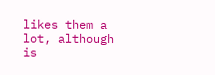likes them a lot, although is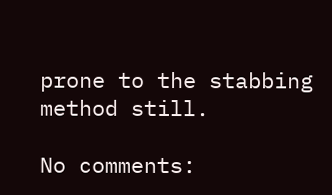prone to the stabbing method still.

No comments: